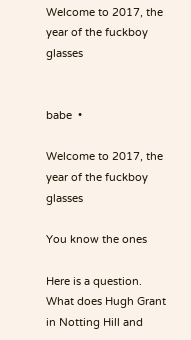Welcome to 2017, the year of the fuckboy glasses


babe  •

Welcome to 2017, the year of the fuckboy glasses

You know the ones

Here is a question. What does Hugh Grant in Notting Hill and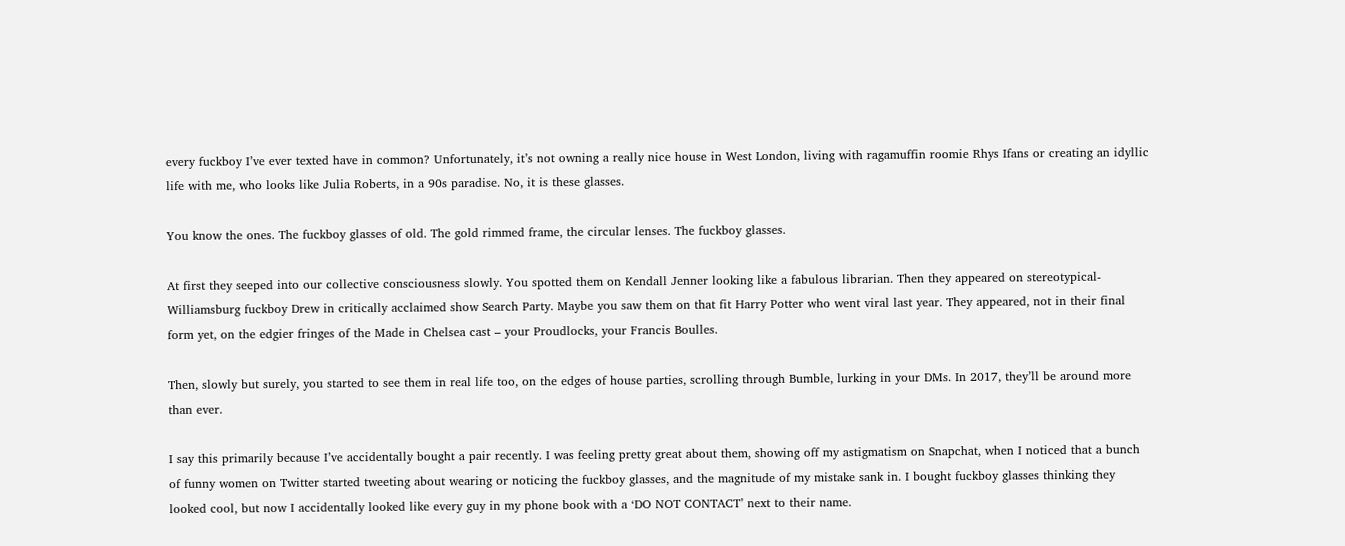every fuckboy I’ve ever texted have in common? Unfortunately, it’s not owning a really nice house in West London, living with ragamuffin roomie Rhys Ifans or creating an idyllic life with me, who looks like Julia Roberts, in a 90s paradise. No, it is these glasses.

You know the ones. The fuckboy glasses of old. The gold rimmed frame, the circular lenses. The fuckboy glasses.

At first they seeped into our collective consciousness slowly. You spotted them on Kendall Jenner looking like a fabulous librarian. Then they appeared on stereotypical-Williamsburg fuckboy Drew in critically acclaimed show Search Party. Maybe you saw them on that fit Harry Potter who went viral last year. They appeared, not in their final form yet, on the edgier fringes of the Made in Chelsea cast – your Proudlocks, your Francis Boulles.

Then, slowly but surely, you started to see them in real life too, on the edges of house parties, scrolling through Bumble, lurking in your DMs. In 2017, they’ll be around more than ever.

I say this primarily because I’ve accidentally bought a pair recently. I was feeling pretty great about them, showing off my astigmatism on Snapchat, when I noticed that a bunch of funny women on Twitter started tweeting about wearing or noticing the fuckboy glasses, and the magnitude of my mistake sank in. I bought fuckboy glasses thinking they looked cool, but now I accidentally looked like every guy in my phone book with a ‘DO NOT CONTACT’ next to their name.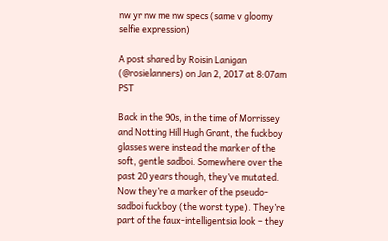nw yr nw me nw specs (same v gloomy selfie expression)

A post shared by Roisin Lanigan (@rosielanners) on Jan 2, 2017 at 8:07am PST

Back in the 90s, in the time of Morrissey and Notting Hill Hugh Grant, the fuckboy glasses were instead the marker of the soft, gentle sadboi. Somewhere over the past 20 years though, they’ve mutated. Now they’re a marker of the pseudo-sadboi fuckboy (the worst type). They’re part of the faux-intelligentsia look – they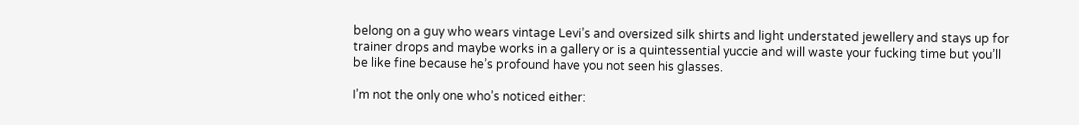belong on a guy who wears vintage Levi’s and oversized silk shirts and light understated jewellery and stays up for trainer drops and maybe works in a gallery or is a quintessential yuccie and will waste your fucking time but you’ll be like fine because he’s profound have you not seen his glasses.

I’m not the only one who’s noticed either: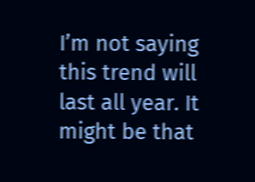I’m not saying this trend will last all year. It might be that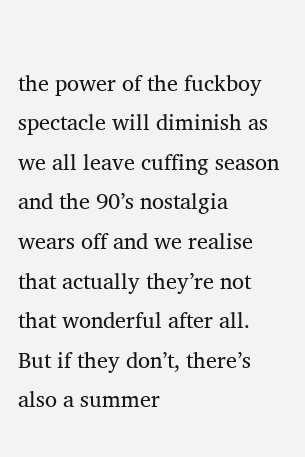the power of the fuckboy spectacle will diminish as we all leave cuffing season and the 90’s nostalgia wears off and we realise that actually they’re not that wonderful after all. But if they don’t, there’s also a summer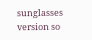sunglasses version so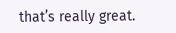that’s really great.